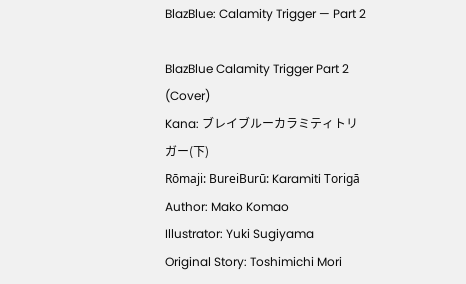BlazBlue: Calamity Trigger — Part 2

BlazBlue Calamity Trigger Part 2 (Cover)
Kana: ブレイブルーカラミティトリガー(下)
Rōmaji: BureiBurū: Karamiti Torigā
Author: Mako Komao
Illustrator: Yuki Sugiyama
Original Story: Toshimichi Mori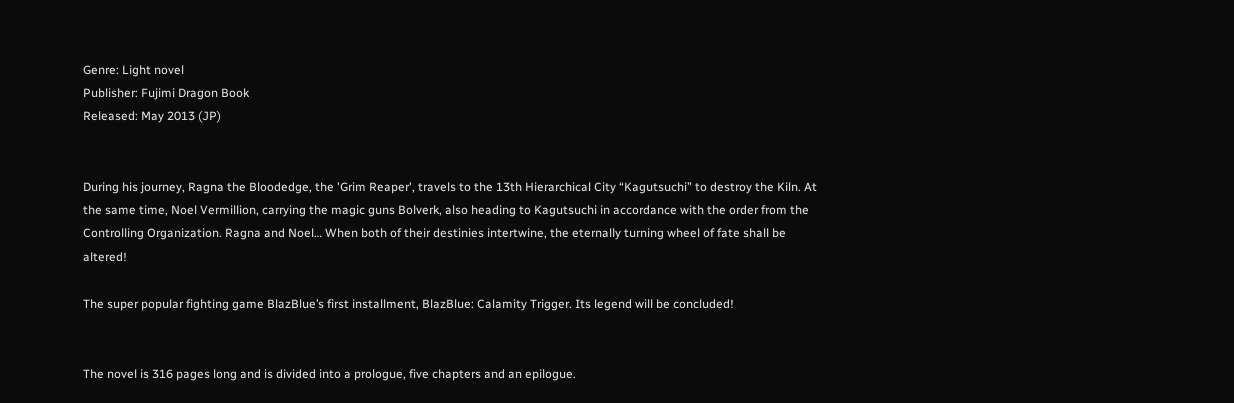Genre: Light novel
Publisher: Fujimi Dragon Book
Released: May 2013 (JP)


During his journey, Ragna the Bloodedge, the 'Grim Reaper', travels to the 13th Hierarchical City “Kagutsuchi” to destroy the Kiln. At the same time, Noel Vermillion, carrying the magic guns Bolverk, also heading to Kagutsuchi in accordance with the order from the Controlling Organization. Ragna and Noel… When both of their destinies intertwine, the eternally turning wheel of fate shall be altered!

The super popular fighting game BlazBlue’s first installment, BlazBlue: Calamity Trigger. Its legend will be concluded!


The novel is 316 pages long and is divided into a prologue, five chapters and an epilogue.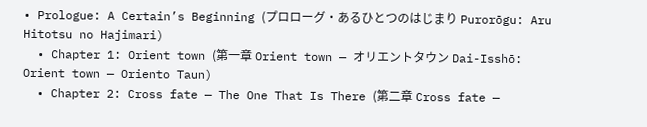• Prologue: A Certain’s Beginning (プロローグ・あるひとつのはじまり Purorōgu: Aru Hitotsu no Hajimari)
  • Chapter 1: Orient town (第一章 Orient town — オリエントタウン Dai-Isshō: Orient town — Oriento Taun)
  • Chapter 2: Cross fate — The One That Is There (第二章 Cross fate —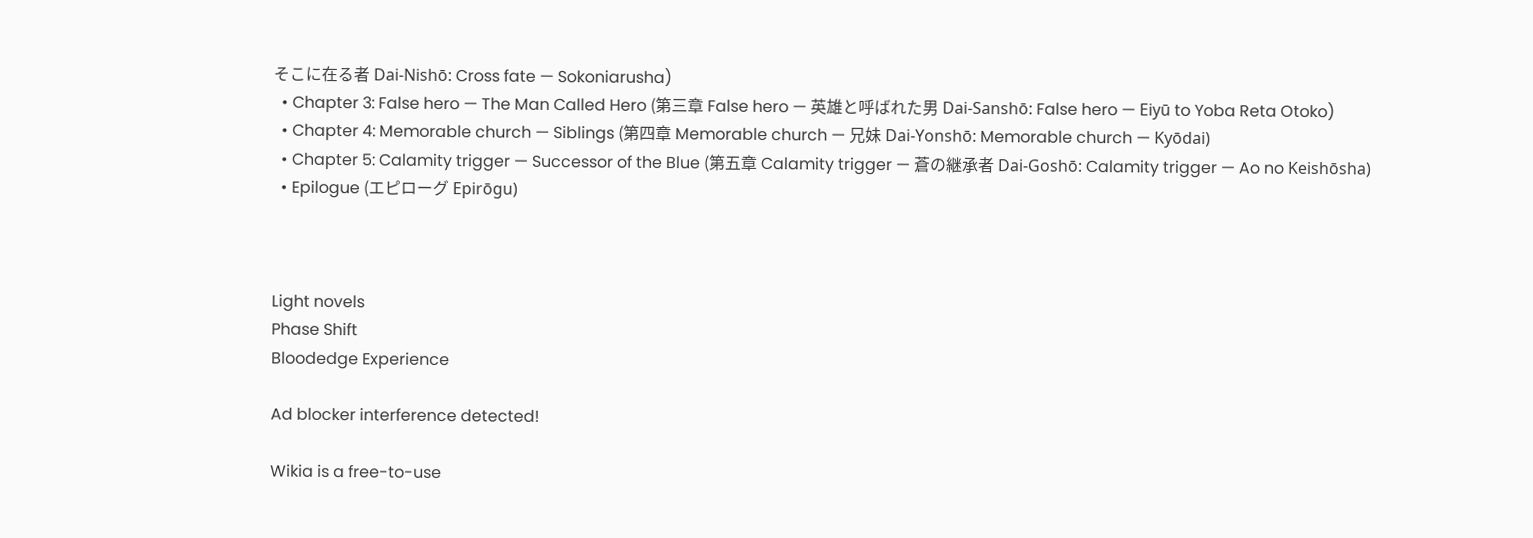そこに在る者 Dai-Nishō: Cross fate — Sokoniarusha)
  • Chapter 3: False hero — The Man Called Hero (第三章 False hero — 英雄と呼ばれた男 Dai-Sanshō: False hero — Eiyū to Yoba Reta Otoko)
  • Chapter 4: Memorable church — Siblings (第四章 Memorable church — 兄妹 Dai-Yonshō: Memorable church — Kyōdai)
  • Chapter 5: Calamity trigger — Successor of the Blue (第五章 Calamity trigger — 蒼の継承者 Dai-Goshō: Calamity trigger — Ao no Keishōsha)
  • Epilogue (エピローグ Epirōgu)



Light novels
Phase Shift
Bloodedge Experience

Ad blocker interference detected!

Wikia is a free-to-use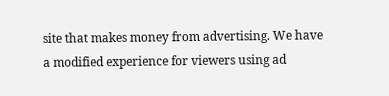site that makes money from advertising. We have a modified experience for viewers using ad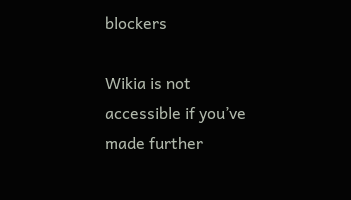blockers

Wikia is not accessible if you’ve made further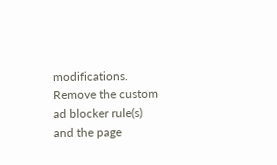modifications. Remove the custom ad blocker rule(s) and the page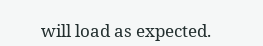will load as expected.